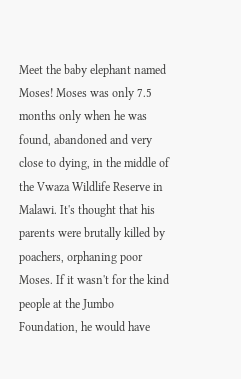Meet the baby elephant named Moses! Moses was only 7.5 months only when he was found, abandoned and very close to dying, in the middle of the Vwaza Wildlife Reserve in Malawi. It's thought that his parents were brutally killed by poachers, orphaning poor Moses. If it wasn't for the kind people at the Jumbo Foundation, he would have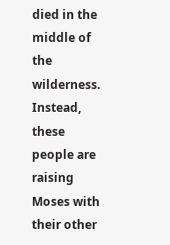died in the middle of the wilderness. Instead, these people are raising Moses with their other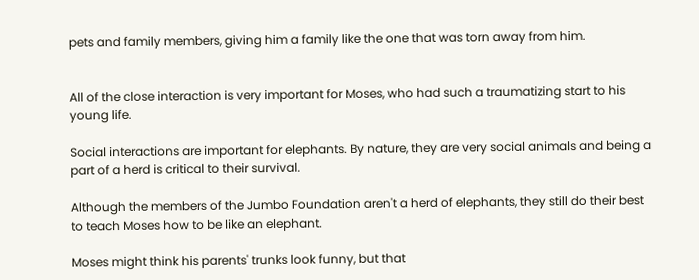pets and family members, giving him a family like the one that was torn away from him.


All of the close interaction is very important for Moses, who had such a traumatizing start to his young life.

Social interactions are important for elephants. By nature, they are very social animals and being a part of a herd is critical to their survival.

Although the members of the Jumbo Foundation aren't a herd of elephants, they still do their best to teach Moses how to be like an elephant.

Moses might think his parents' trunks look funny, but that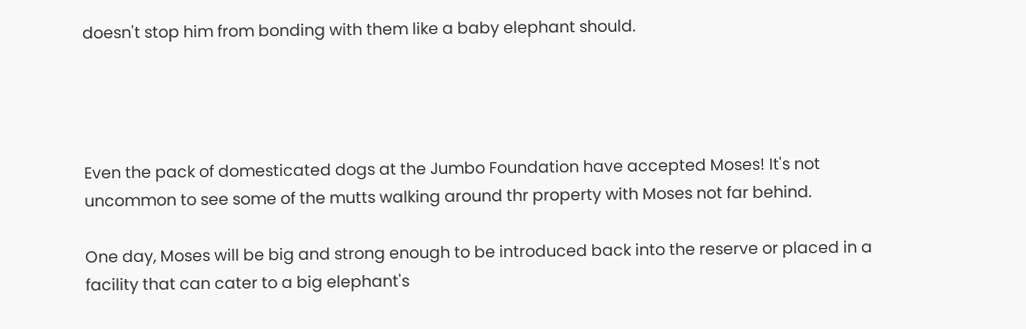doesn't stop him from bonding with them like a baby elephant should.




Even the pack of domesticated dogs at the Jumbo Foundation have accepted Moses! It's not uncommon to see some of the mutts walking around thr property with Moses not far behind.

One day, Moses will be big and strong enough to be introduced back into the reserve or placed in a facility that can cater to a big elephant's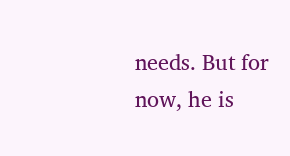needs. But for now, he is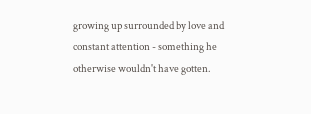growing up surrounded by love and constant attention - something he otherwise wouldn't have gotten.